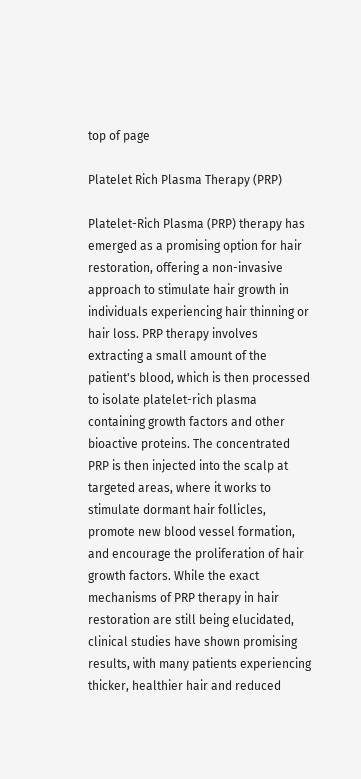top of page

Platelet Rich Plasma Therapy (PRP)

Platelet-Rich Plasma (PRP) therapy has emerged as a promising option for hair restoration, offering a non-invasive approach to stimulate hair growth in individuals experiencing hair thinning or hair loss. PRP therapy involves extracting a small amount of the patient's blood, which is then processed to isolate platelet-rich plasma containing growth factors and other bioactive proteins. The concentrated PRP is then injected into the scalp at targeted areas, where it works to stimulate dormant hair follicles, promote new blood vessel formation, and encourage the proliferation of hair growth factors. While the exact mechanisms of PRP therapy in hair restoration are still being elucidated, clinical studies have shown promising results, with many patients experiencing thicker, healthier hair and reduced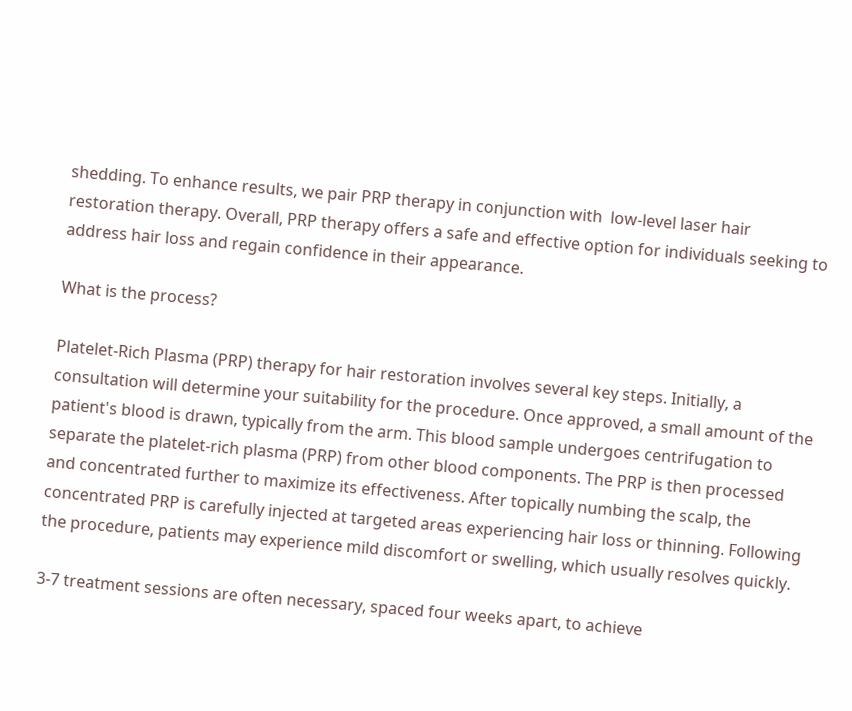shedding. To enhance results, we pair PRP therapy in conjunction with  low-level laser hair restoration therapy. Overall, PRP therapy offers a safe and effective option for individuals seeking to address hair loss and regain confidence in their appearance.

What is the process?

Platelet-Rich Plasma (PRP) therapy for hair restoration involves several key steps. Initially, a consultation will determine your suitability for the procedure. Once approved, a small amount of the patient's blood is drawn, typically from the arm. This blood sample undergoes centrifugation to separate the platelet-rich plasma (PRP) from other blood components. The PRP is then processed and concentrated further to maximize its effectiveness. After topically numbing the scalp, the concentrated PRP is carefully injected at targeted areas experiencing hair loss or thinning. Following the procedure, patients may experience mild discomfort or swelling, which usually resolves quickly.

3-7 treatment sessions are often necessary, spaced four weeks apart, to achieve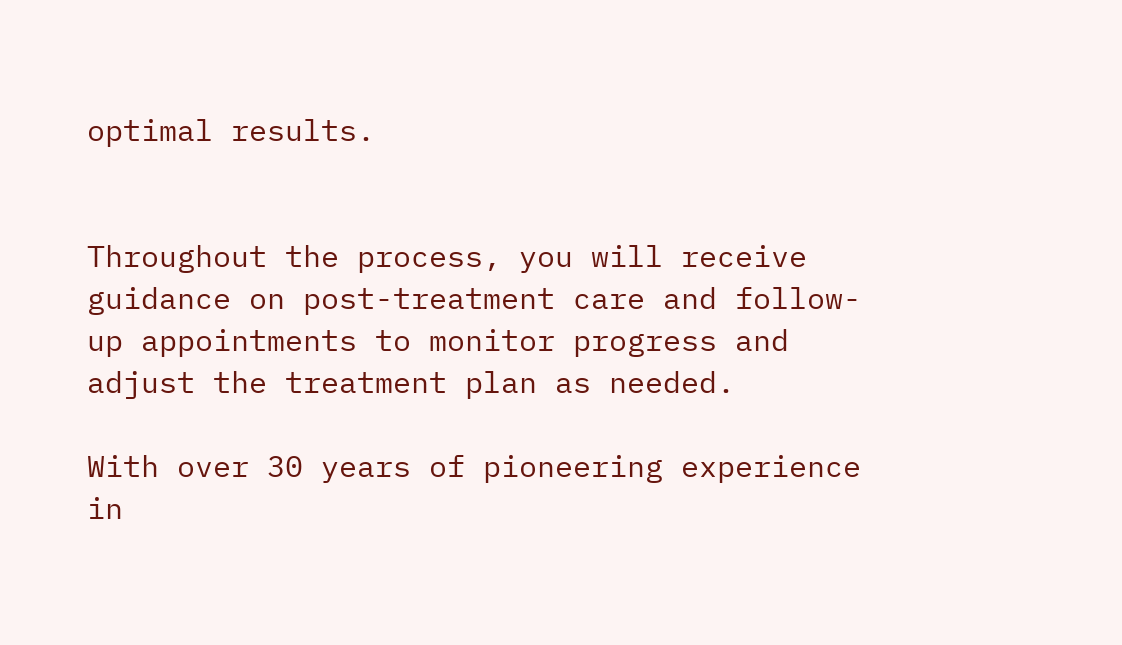optimal results.


Throughout the process, you will receive guidance on post-treatment care and follow-up appointments to monitor progress and adjust the treatment plan as needed.

With over 30 years of pioneering experience in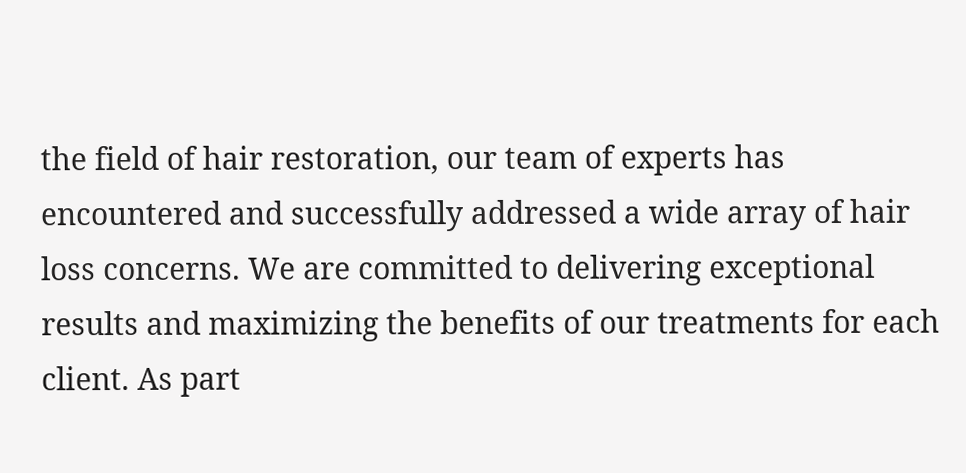the field of hair restoration, our team of experts has encountered and successfully addressed a wide array of hair loss concerns. We are committed to delivering exceptional results and maximizing the benefits of our treatments for each client. As part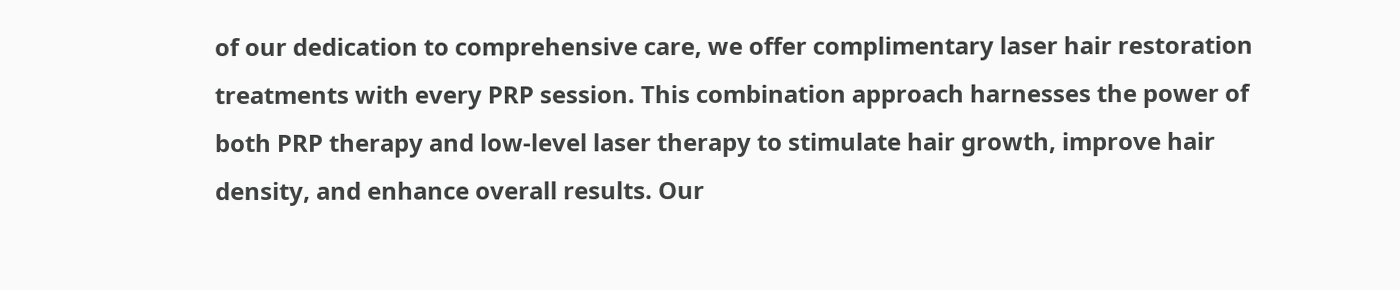of our dedication to comprehensive care, we offer complimentary laser hair restoration treatments with every PRP session. This combination approach harnesses the power of both PRP therapy and low-level laser therapy to stimulate hair growth, improve hair density, and enhance overall results. Our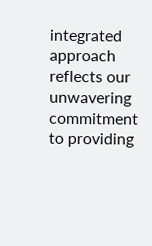integrated approach reflects our unwavering commitment to providing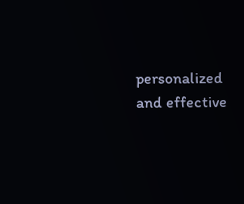personalized and effective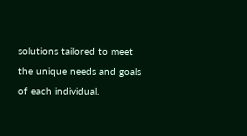solutions tailored to meet the unique needs and goals of each individual.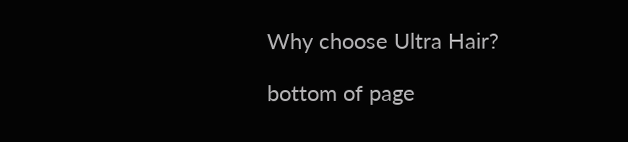Why choose Ultra Hair?

bottom of page